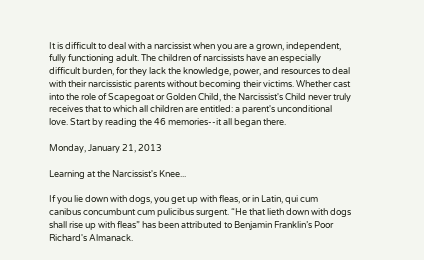It is difficult to deal with a narcissist when you are a grown, independent, fully functioning adult. The children of narcissists have an especially difficult burden, for they lack the knowledge, power, and resources to deal with their narcissistic parents without becoming their victims. Whether cast into the role of Scapegoat or Golden Child, the Narcissist's Child never truly receives that to which all children are entitled: a parent's unconditional love. Start by reading the 46 memories--it all began there.

Monday, January 21, 2013

Learning at the Narcissist's Knee...

If you lie down with dogs, you get up with fleas, or in Latin, qui cum canibus concumbunt cum pulicibus surgent. “He that lieth down with dogs shall rise up with fleas” has been attributed to Benjamin Franklin’s Poor Richard's Almanack.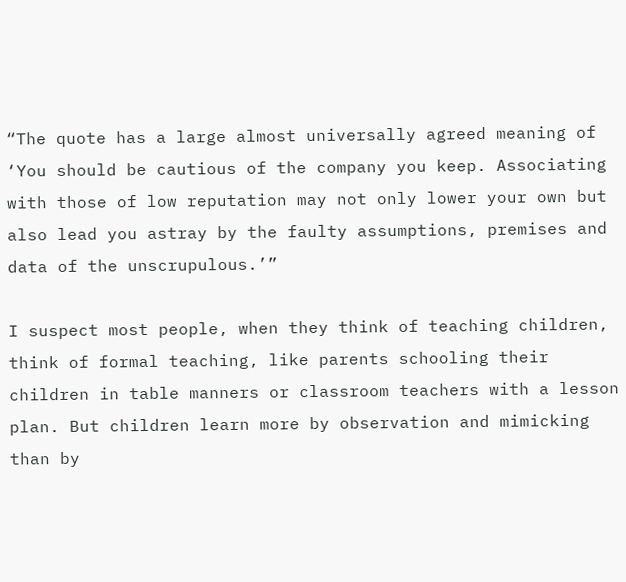“The quote has a large almost universally agreed meaning of ‘You should be cautious of the company you keep. Associating with those of low reputation may not only lower your own but also lead you astray by the faulty assumptions, premises and data of the unscrupulous.’”

I suspect most people, when they think of teaching children, think of formal teaching, like parents schooling their children in table manners or classroom teachers with a lesson plan. But children learn more by observation and mimicking than by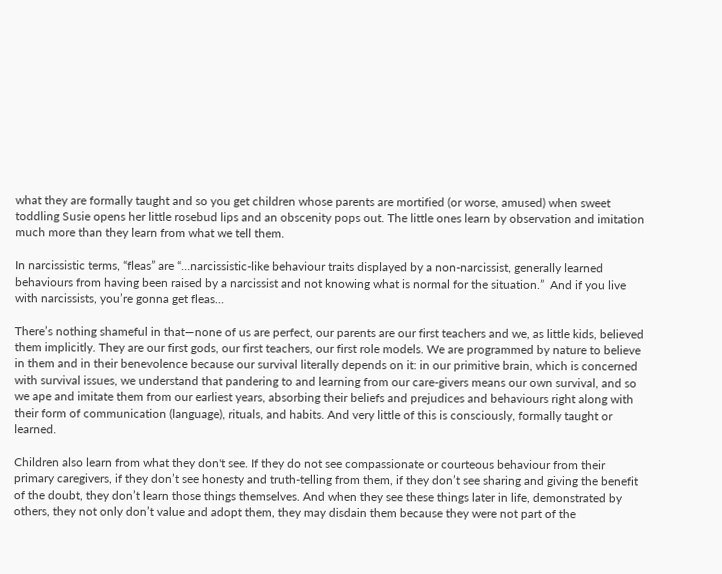what they are formally taught and so you get children whose parents are mortified (or worse, amused) when sweet toddling Susie opens her little rosebud lips and an obscenity pops out. The little ones learn by observation and imitation much more than they learn from what we tell them.

In narcissistic terms, “fleas” are “…narcissistic-like behaviour traits displayed by a non-narcissist, generally learned behaviours from having been raised by a narcissist and not knowing what is normal for the situation.”  And if you live with narcissists, you’re gonna get fleas…

There’s nothing shameful in that—none of us are perfect, our parents are our first teachers and we, as little kids, believed them implicitly. They are our first gods, our first teachers, our first role models. We are programmed by nature to believe in them and in their benevolence because our survival literally depends on it: in our primitive brain, which is concerned with survival issues, we understand that pandering to and learning from our care-givers means our own survival, and so we ape and imitate them from our earliest years, absorbing their beliefs and prejudices and behaviours right along with their form of communication (language), rituals, and habits. And very little of this is consciously, formally taught or learned.

Children also learn from what they don't see. If they do not see compassionate or courteous behaviour from their primary caregivers, if they don’t see honesty and truth-telling from them, if they don’t see sharing and giving the benefit of the doubt, they don’t learn those things themselves. And when they see these things later in life, demonstrated by others, they not only don’t value and adopt them, they may disdain them because they were not part of the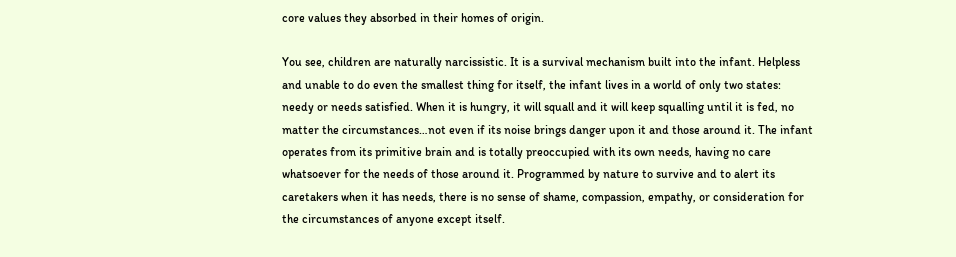core values they absorbed in their homes of origin.

You see, children are naturally narcissistic. It is a survival mechanism built into the infant. Helpless and unable to do even the smallest thing for itself, the infant lives in a world of only two states: needy or needs satisfied. When it is hungry, it will squall and it will keep squalling until it is fed, no matter the circumstances…not even if its noise brings danger upon it and those around it. The infant operates from its primitive brain and is totally preoccupied with its own needs, having no care whatsoever for the needs of those around it. Programmed by nature to survive and to alert its caretakers when it has needs, there is no sense of shame, compassion, empathy, or consideration for the circumstances of anyone except itself.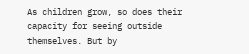As children grow, so does their capacity for seeing outside themselves. But by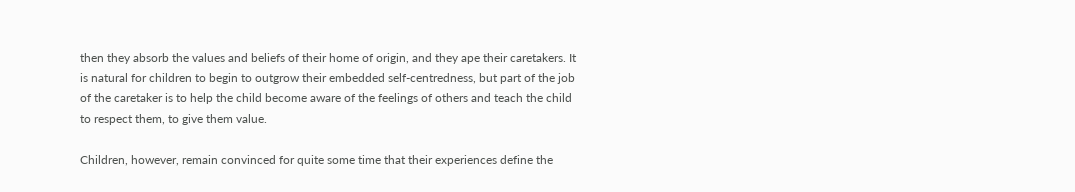then they absorb the values and beliefs of their home of origin, and they ape their caretakers. It is natural for children to begin to outgrow their embedded self-centredness, but part of the job of the caretaker is to help the child become aware of the feelings of others and teach the child to respect them, to give them value.

Children, however, remain convinced for quite some time that their experiences define the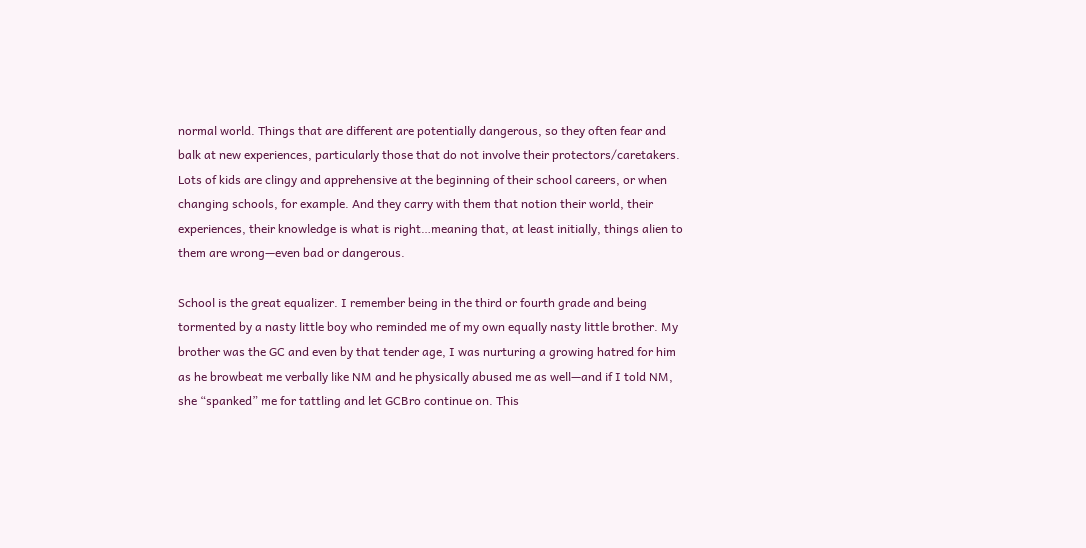normal world. Things that are different are potentially dangerous, so they often fear and balk at new experiences, particularly those that do not involve their protectors/caretakers. Lots of kids are clingy and apprehensive at the beginning of their school careers, or when changing schools, for example. And they carry with them that notion their world, their experiences, their knowledge is what is right…meaning that, at least initially, things alien to them are wrong—even bad or dangerous.

School is the great equalizer. I remember being in the third or fourth grade and being tormented by a nasty little boy who reminded me of my own equally nasty little brother. My brother was the GC and even by that tender age, I was nurturing a growing hatred for him as he browbeat me verbally like NM and he physically abused me as well—and if I told NM, she “spanked” me for tattling and let GCBro continue on. This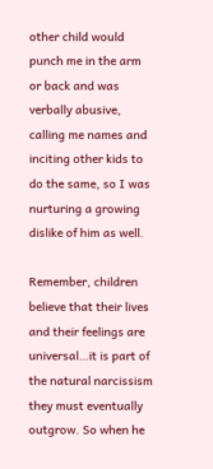other child would punch me in the arm or back and was verbally abusive, calling me names and inciting other kids to do the same, so I was nurturing a growing dislike of him as well.

Remember, children believe that their lives and their feelings are universal…it is part of the natural narcissism they must eventually outgrow. So when he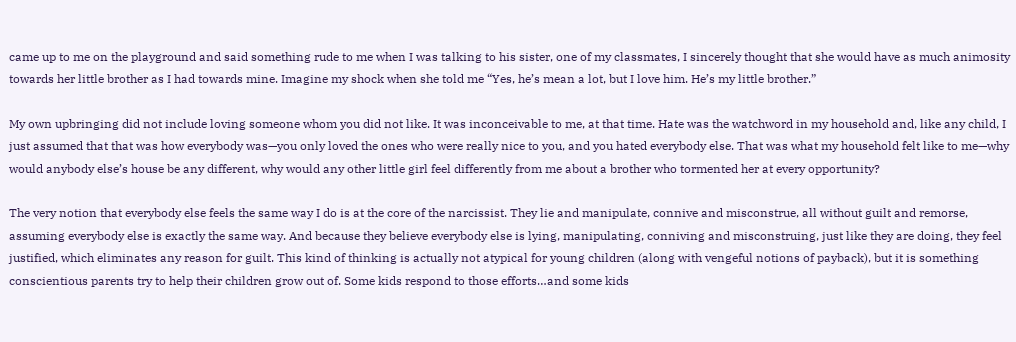came up to me on the playground and said something rude to me when I was talking to his sister, one of my classmates, I sincerely thought that she would have as much animosity towards her little brother as I had towards mine. Imagine my shock when she told me “Yes, he’s mean a lot, but I love him. He’s my little brother.”

My own upbringing did not include loving someone whom you did not like. It was inconceivable to me, at that time. Hate was the watchword in my household and, like any child, I just assumed that that was how everybody was—you only loved the ones who were really nice to you, and you hated everybody else. That was what my household felt like to me—why would anybody else’s house be any different, why would any other little girl feel differently from me about a brother who tormented her at every opportunity?

The very notion that everybody else feels the same way I do is at the core of the narcissist. They lie and manipulate, connive and misconstrue, all without guilt and remorse, assuming everybody else is exactly the same way. And because they believe everybody else is lying, manipulating, conniving and misconstruing, just like they are doing, they feel justified, which eliminates any reason for guilt. This kind of thinking is actually not atypical for young children (along with vengeful notions of payback), but it is something conscientious parents try to help their children grow out of. Some kids respond to those efforts…and some kids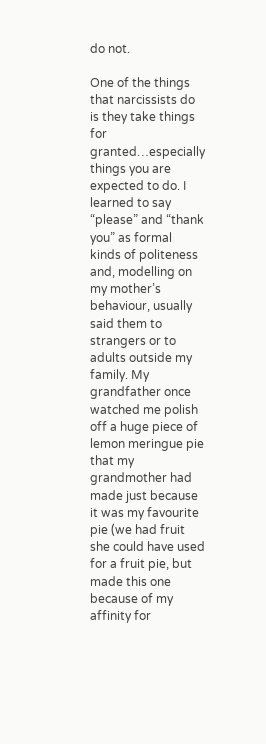do not.

One of the things that narcissists do is they take things for granted…especially things you are expected to do. I learned to say “please” and “thank you” as formal kinds of politeness and, modelling on my mother’s behaviour, usually said them to strangers or to adults outside my family. My grandfather once watched me polish off a huge piece of lemon meringue pie that my grandmother had made just because it was my favourite pie (we had fruit she could have used for a fruit pie, but made this one because of my affinity for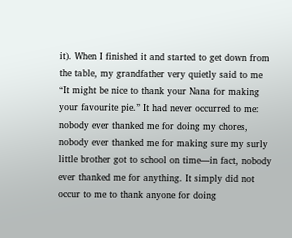it). When I finished it and started to get down from the table, my grandfather very quietly said to me “It might be nice to thank your Nana for making your favourite pie.” It had never occurred to me: nobody ever thanked me for doing my chores, nobody ever thanked me for making sure my surly little brother got to school on time—in fact, nobody ever thanked me for anything. It simply did not occur to me to thank anyone for doing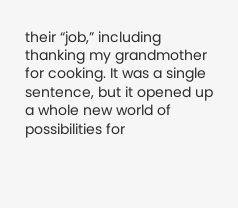their “job,” including thanking my grandmother for cooking. It was a single sentence, but it opened up a whole new world of possibilities for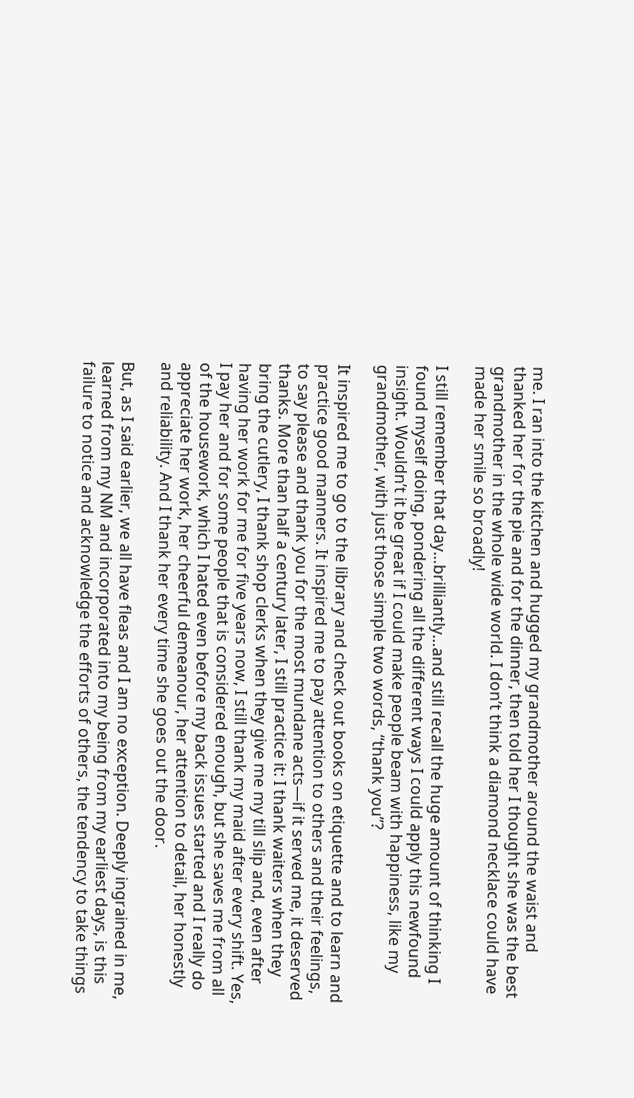me. I ran into the kitchen and hugged my grandmother around the waist and thanked her for the pie and for the dinner, then told her I thought she was the best grandmother in the whole wide world. I don’t think a diamond necklace could have made her smile so broadly!

I still remember that day…brilliantly…and still recall the huge amount of thinking I found myself doing, pondering all the different ways I could apply this newfound insight. Wouldn’t it be great if I could make people beam with happiness, like my grandmother, with just those simple two words, “thank you”?

It inspired me to go to the library and check out books on etiquette and to learn and practice good manners. It inspired me to pay attention to others and their feelings, to say please and thank you for the most mundane acts—if it served me, it deserved thanks. More than half a century later, I still practice it: I thank waiters when they bring the cutlery, I thank shop clerks when they give me my till slip and, even after having her work for me for five years now, I still thank my maid after every shift. Yes, I pay her and for some people that is considered enough, but she saves me from all of the housework, which I hated even before my back issues started and I really do appreciate her work, her cheerful demeanour, her attention to detail, her honestly and reliability. And I thank her every time she goes out the door.

But, as I said earlier, we all have fleas and I am no exception. Deeply ingrained in me, learned from my NM and incorporated into my being from my earliest days, is this failure to notice and acknowledge the efforts of others, the tendency to take things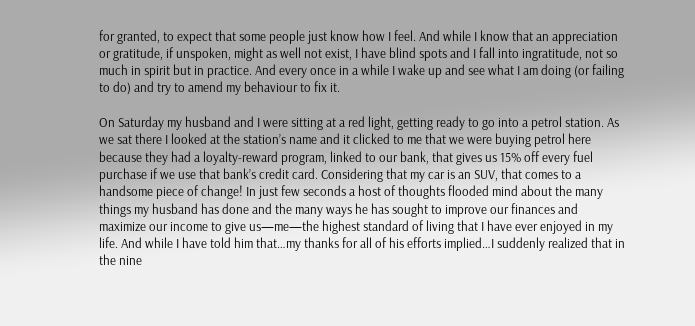for granted, to expect that some people just know how I feel. And while I know that an appreciation or gratitude, if unspoken, might as well not exist, I have blind spots and I fall into ingratitude, not so much in spirit but in practice. And every once in a while I wake up and see what I am doing (or failing to do) and try to amend my behaviour to fix it.

On Saturday my husband and I were sitting at a red light, getting ready to go into a petrol station. As we sat there I looked at the station’s name and it clicked to me that we were buying petrol here because they had a loyalty-reward program, linked to our bank, that gives us 15% off every fuel purchase if we use that bank’s credit card. Considering that my car is an SUV, that comes to a handsome piece of change! In just few seconds a host of thoughts flooded mind about the many things my husband has done and the many ways he has sought to improve our finances and maximize our income to give us—me—the highest standard of living that I have ever enjoyed in my life. And while I have told him that…my thanks for all of his efforts implied…I suddenly realized that in the nine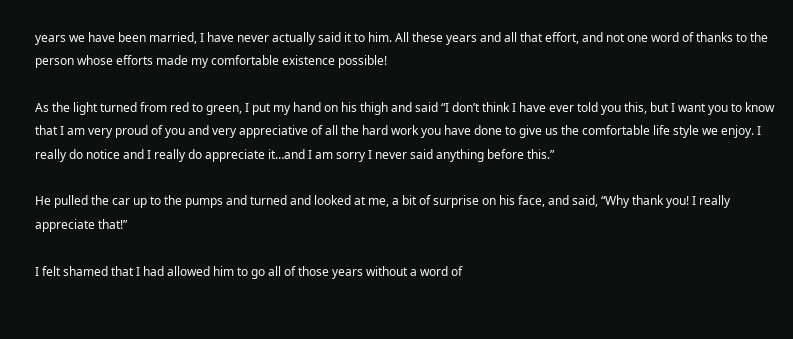years we have been married, I have never actually said it to him. All these years and all that effort, and not one word of thanks to the person whose efforts made my comfortable existence possible!

As the light turned from red to green, I put my hand on his thigh and said “I don’t think I have ever told you this, but I want you to know that I am very proud of you and very appreciative of all the hard work you have done to give us the comfortable life style we enjoy. I really do notice and I really do appreciate it…and I am sorry I never said anything before this.”

He pulled the car up to the pumps and turned and looked at me, a bit of surprise on his face, and said, “Why thank you! I really appreciate that!”

I felt shamed that I had allowed him to go all of those years without a word of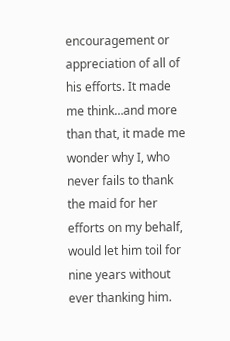encouragement or appreciation of all of his efforts. It made me think…and more than that, it made me wonder why I, who never fails to thank the maid for her efforts on my behalf, would let him toil for nine years without ever thanking him.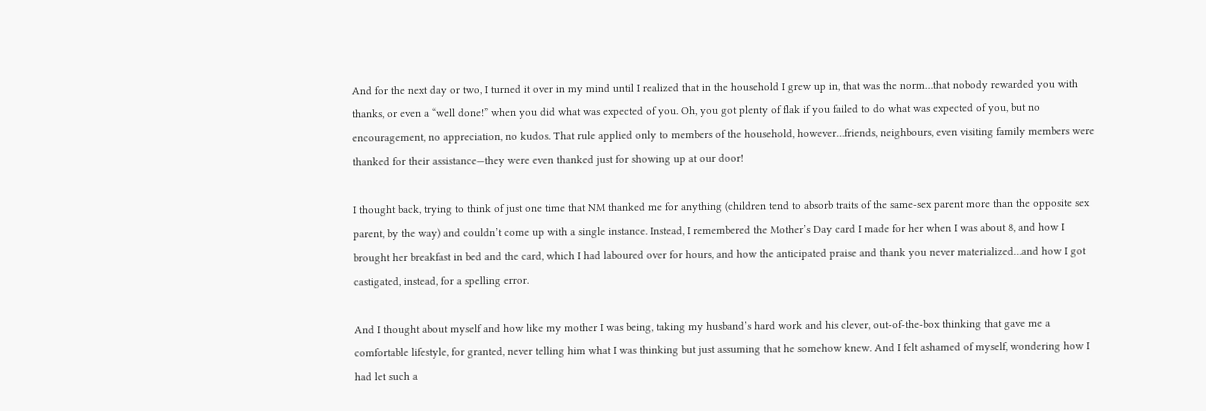And for the next day or two, I turned it over in my mind until I realized that in the household I grew up in, that was the norm…that nobody rewarded you with thanks, or even a “well done!” when you did what was expected of you. Oh, you got plenty of flak if you failed to do what was expected of you, but no encouragement, no appreciation, no kudos. That rule applied only to members of the household, however…friends, neighbours, even visiting family members were thanked for their assistance—they were even thanked just for showing up at our door!

I thought back, trying to think of just one time that NM thanked me for anything (children tend to absorb traits of the same-sex parent more than the opposite sex parent, by the way) and couldn’t come up with a single instance. Instead, I remembered the Mother’s Day card I made for her when I was about 8, and how I brought her breakfast in bed and the card, which I had laboured over for hours, and how the anticipated praise and thank you never materialized…and how I got castigated, instead, for a spelling error.

And I thought about myself and how like my mother I was being, taking my husband’s hard work and his clever, out-of-the-box thinking that gave me a comfortable lifestyle, for granted, never telling him what I was thinking but just assuming that he somehow knew. And I felt ashamed of myself, wondering how I had let such a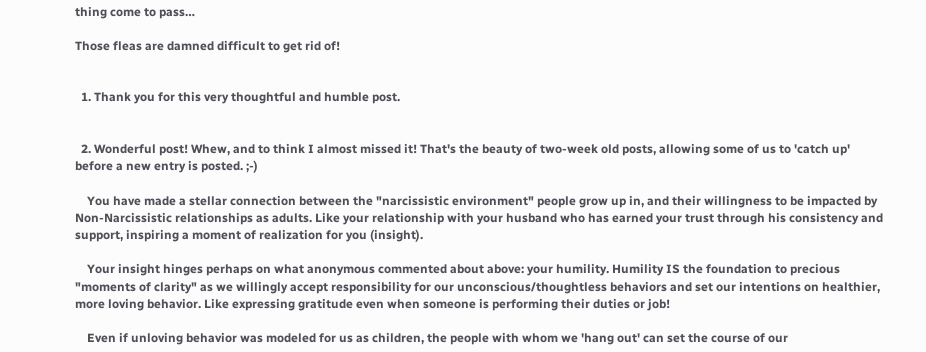thing come to pass…

Those fleas are damned difficult to get rid of!


  1. Thank you for this very thoughtful and humble post.


  2. Wonderful post! Whew, and to think I almost missed it! That's the beauty of two-week old posts, allowing some of us to 'catch up' before a new entry is posted. ;-)

    You have made a stellar connection between the "narcissistic environment" people grow up in, and their willingness to be impacted by Non-Narcissistic relationships as adults. Like your relationship with your husband who has earned your trust through his consistency and support, inspiring a moment of realization for you (insight).

    Your insight hinges perhaps on what anonymous commented about above: your humility. Humility IS the foundation to precious "moments of clarity" as we willingly accept responsibility for our unconscious/thoughtless behaviors and set our intentions on healthier, more loving behavior. Like expressing gratitude even when someone is performing their duties or job!

    Even if unloving behavior was modeled for us as children, the people with whom we 'hang out' can set the course of our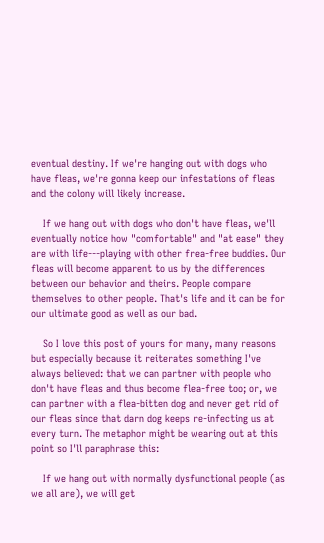eventual destiny. If we're hanging out with dogs who have fleas, we're gonna keep our infestations of fleas and the colony will likely increase.

    If we hang out with dogs who don't have fleas, we'll eventually notice how "comfortable" and "at ease" they are with life---playing with other frea-free buddies. Our fleas will become apparent to us by the differences between our behavior and theirs. People compare themselves to other people. That's life and it can be for our ultimate good as well as our bad.

    So I love this post of yours for many, many reasons but especially because it reiterates something I've always believed: that we can partner with people who don't have fleas and thus become flea-free too; or, we can partner with a flea-bitten dog and never get rid of our fleas since that darn dog keeps re-infecting us at every turn. The metaphor might be wearing out at this point so I'll paraphrase this:

    If we hang out with normally dysfunctional people (as we all are), we will get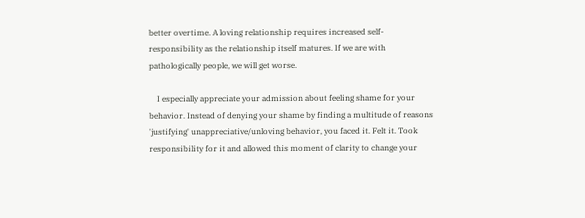better overtime. A loving relationship requires increased self-responsibility as the relationship itself matures. If we are with pathologically people, we will get worse.

    I especially appreciate your admission about feeling shame for your behavior. Instead of denying your shame by finding a multitude of reasons 'justifying' unappreciative/unloving behavior, you faced it. Felt it. Took responsibility for it and allowed this moment of clarity to change your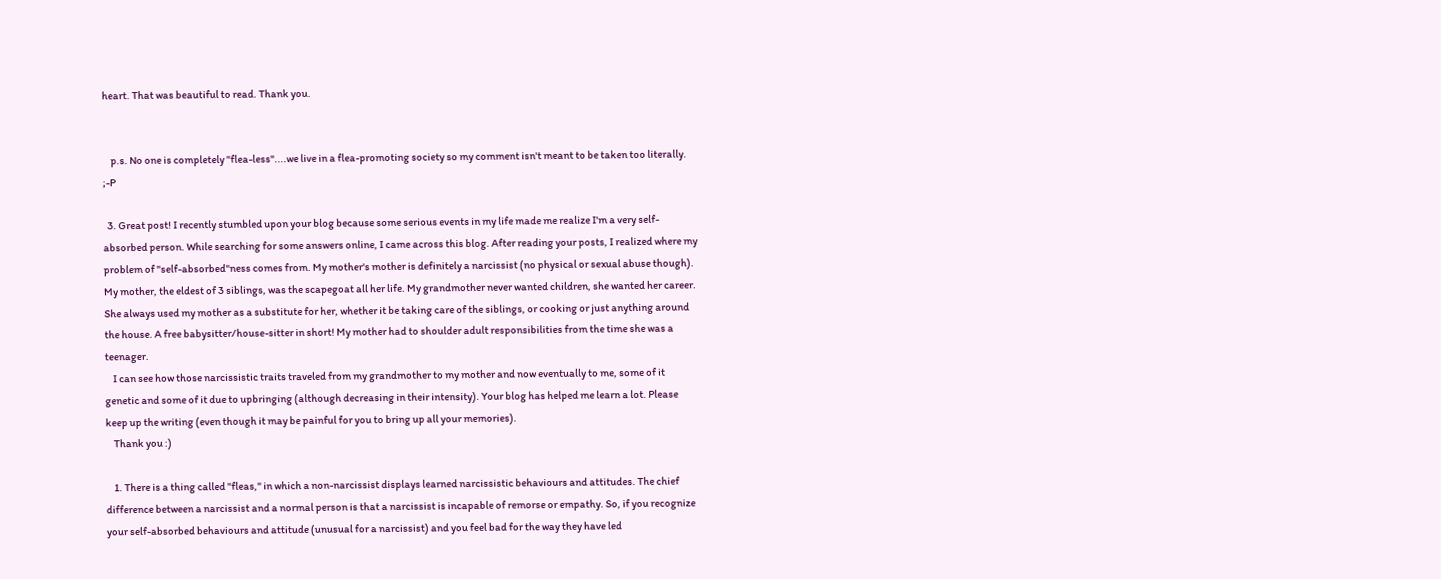heart. That was beautiful to read. Thank you.


    p.s. No one is completely "flea-less"....we live in a flea-promoting society so my comment isn't meant to be taken too literally. ;-P

  3. Great post! I recently stumbled upon your blog because some serious events in my life made me realize I'm a very self-absorbed person. While searching for some answers online, I came across this blog. After reading your posts, I realized where my problem of "self-absorbed"ness comes from. My mother's mother is definitely a narcissist (no physical or sexual abuse though). My mother, the eldest of 3 siblings, was the scapegoat all her life. My grandmother never wanted children, she wanted her career. She always used my mother as a substitute for her, whether it be taking care of the siblings, or cooking or just anything around the house. A free babysitter/house-sitter in short! My mother had to shoulder adult responsibilities from the time she was a teenager.
    I can see how those narcissistic traits traveled from my grandmother to my mother and now eventually to me, some of it genetic and some of it due to upbringing (although decreasing in their intensity). Your blog has helped me learn a lot. Please keep up the writing (even though it may be painful for you to bring up all your memories).
    Thank you :)

    1. There is a thing called "fleas," in which a non-narcissist displays learned narcissistic behaviours and attitudes. The chief difference between a narcissist and a normal person is that a narcissist is incapable of remorse or empathy. So, if you recognize your self-absorbed behaviours and attitude (unusual for a narcissist) and you feel bad for the way they have led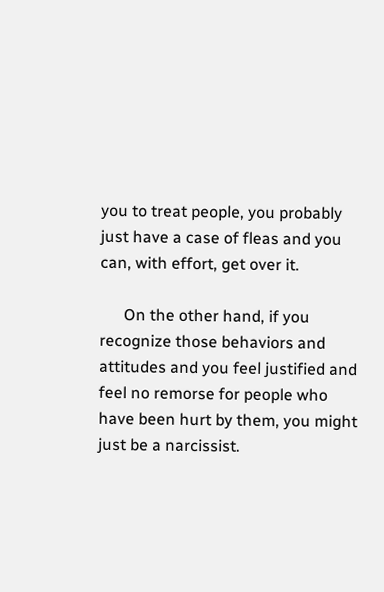you to treat people, you probably just have a case of fleas and you can, with effort, get over it.

      On the other hand, if you recognize those behaviors and attitudes and you feel justified and feel no remorse for people who have been hurt by them, you might just be a narcissist.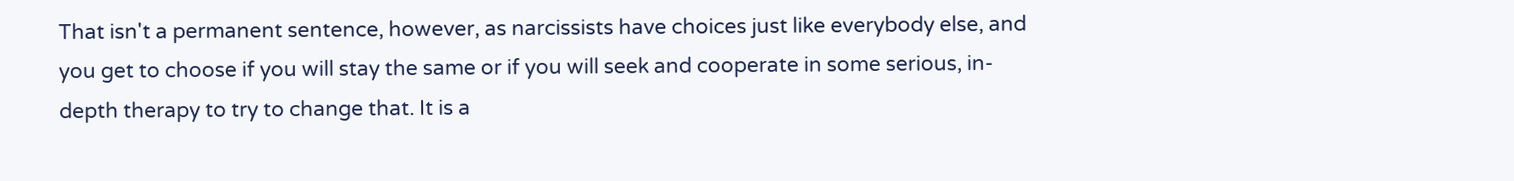That isn't a permanent sentence, however, as narcissists have choices just like everybody else, and you get to choose if you will stay the same or if you will seek and cooperate in some serious, in-depth therapy to try to change that. It is a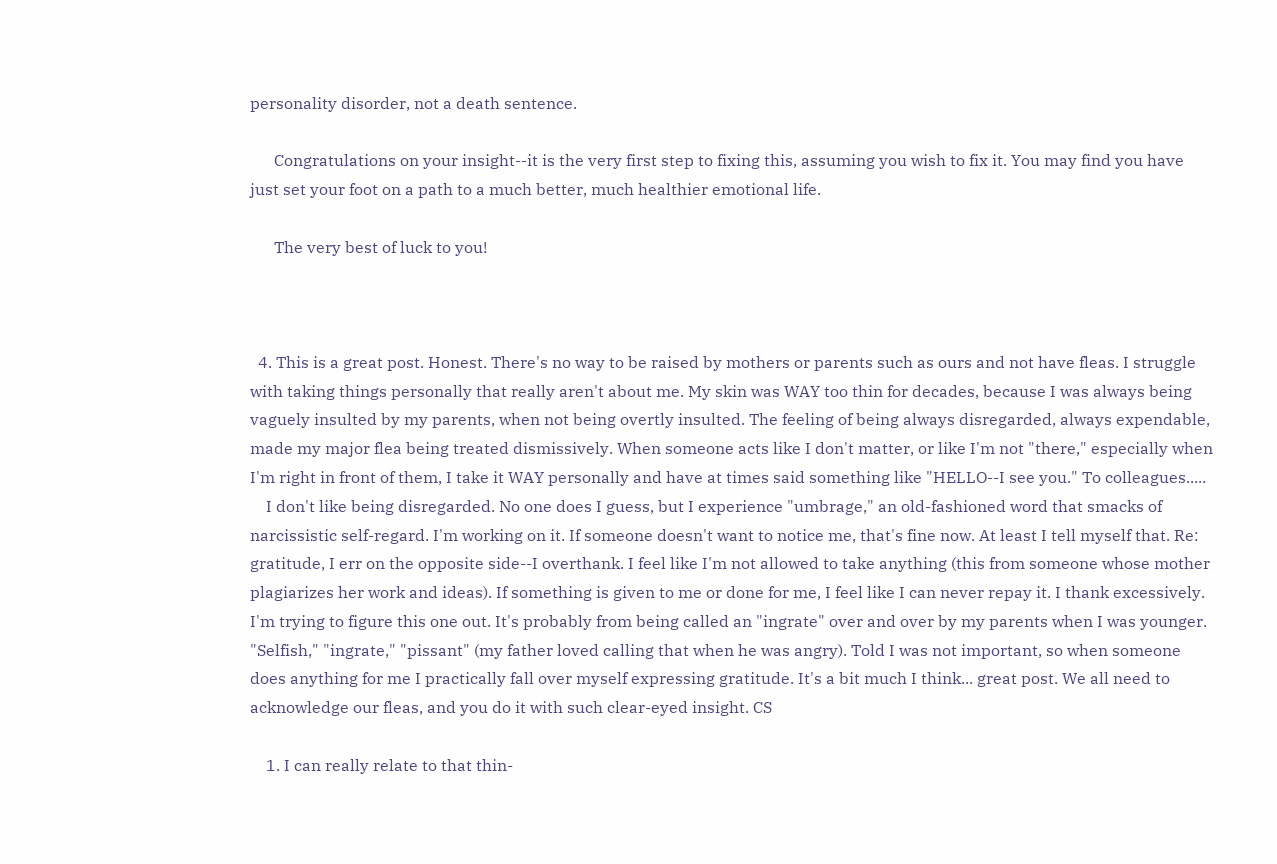personality disorder, not a death sentence.

      Congratulations on your insight--it is the very first step to fixing this, assuming you wish to fix it. You may find you have just set your foot on a path to a much better, much healthier emotional life.

      The very best of luck to you!



  4. This is a great post. Honest. There's no way to be raised by mothers or parents such as ours and not have fleas. I struggle with taking things personally that really aren't about me. My skin was WAY too thin for decades, because I was always being vaguely insulted by my parents, when not being overtly insulted. The feeling of being always disregarded, always expendable, made my major flea being treated dismissively. When someone acts like I don't matter, or like I'm not "there," especially when I'm right in front of them, I take it WAY personally and have at times said something like "HELLO--I see you." To colleagues.....
    I don't like being disregarded. No one does I guess, but I experience "umbrage," an old-fashioned word that smacks of narcissistic self-regard. I'm working on it. If someone doesn't want to notice me, that's fine now. At least I tell myself that. Re: gratitude, I err on the opposite side--I overthank. I feel like I'm not allowed to take anything (this from someone whose mother plagiarizes her work and ideas). If something is given to me or done for me, I feel like I can never repay it. I thank excessively. I'm trying to figure this one out. It's probably from being called an "ingrate" over and over by my parents when I was younger. "Selfish," "ingrate," "pissant" (my father loved calling that when he was angry). Told I was not important, so when someone does anything for me I practically fall over myself expressing gratitude. It's a bit much I think... great post. We all need to acknowledge our fleas, and you do it with such clear-eyed insight. CS

    1. I can really relate to that thin-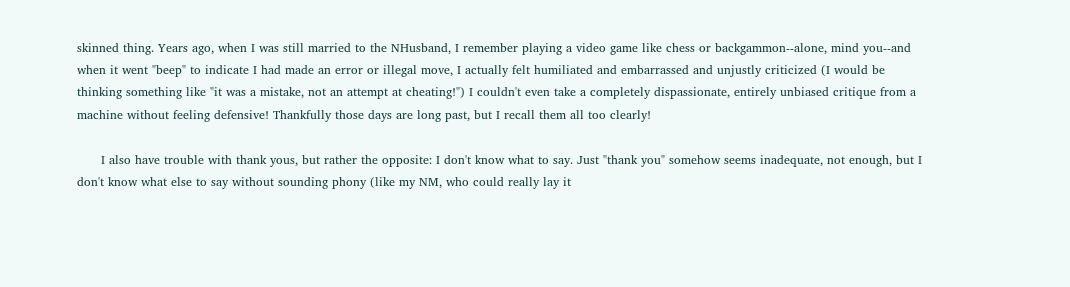skinned thing. Years ago, when I was still married to the NHusband, I remember playing a video game like chess or backgammon--alone, mind you--and when it went "beep" to indicate I had made an error or illegal move, I actually felt humiliated and embarrassed and unjustly criticized (I would be thinking something like "it was a mistake, not an attempt at cheating!") I couldn't even take a completely dispassionate, entirely unbiased critique from a machine without feeling defensive! Thankfully those days are long past, but I recall them all too clearly!

      I also have trouble with thank yous, but rather the opposite: I don't know what to say. Just "thank you" somehow seems inadequate, not enough, but I don't know what else to say without sounding phony (like my NM, who could really lay it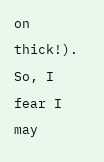on thick!). So, I fear I may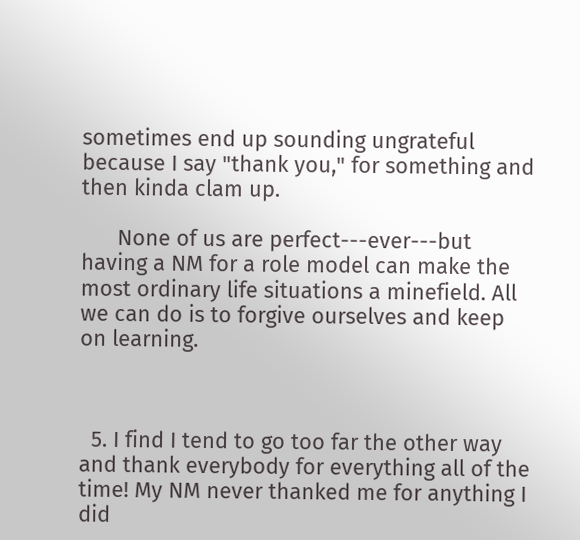sometimes end up sounding ungrateful because I say "thank you," for something and then kinda clam up.

      None of us are perfect---ever---but having a NM for a role model can make the most ordinary life situations a minefield. All we can do is to forgive ourselves and keep on learning.



  5. I find I tend to go too far the other way and thank everybody for everything all of the time! My NM never thanked me for anything I did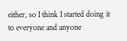either, so I think I started doing it to everyone and anyone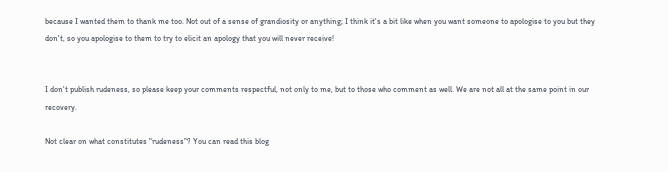because I wanted them to thank me too. Not out of a sense of grandiosity or anything; I think it's a bit like when you want someone to apologise to you but they don't, so you apologise to them to try to elicit an apology that you will never receive!


I don't publish rudeness, so please keep your comments respectful, not only to me, but to those who comment as well. We are not all at the same point in our recovery.

Not clear on what constitutes "rudeness"? You can read this blog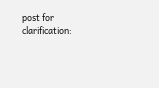post for clarification: